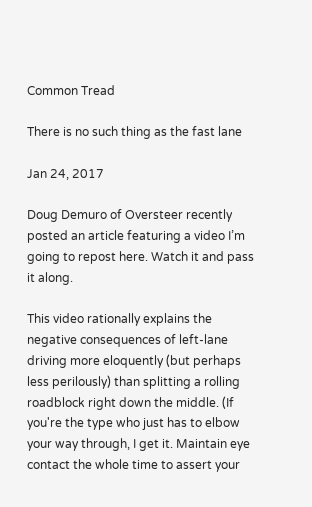Common Tread

There is no such thing as the fast lane

Jan 24, 2017

Doug Demuro of Oversteer recently posted an article featuring a video I’m going to repost here. Watch it and pass it along.

This video rationally explains the negative consequences of left-lane driving more eloquently (but perhaps less perilously) than splitting a rolling roadblock right down the middle. (If you're the type who just has to elbow your way through, I get it. Maintain eye contact the whole time to assert your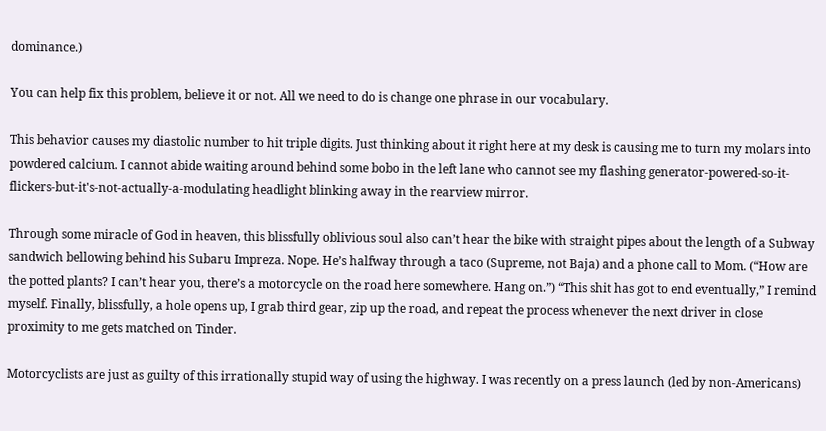dominance.)

You can help fix this problem, believe it or not. All we need to do is change one phrase in our vocabulary.

This behavior causes my diastolic number to hit triple digits. Just thinking about it right here at my desk is causing me to turn my molars into powdered calcium. I cannot abide waiting around behind some bobo in the left lane who cannot see my flashing generator-powered-so-it-flickers-but-it's-not-actually-a-modulating headlight blinking away in the rearview mirror.

Through some miracle of God in heaven, this blissfully oblivious soul also can’t hear the bike with straight pipes about the length of a Subway sandwich bellowing behind his Subaru Impreza. Nope. He’s halfway through a taco (Supreme, not Baja) and a phone call to Mom. (“How are the potted plants? I can’t hear you, there’s a motorcycle on the road here somewhere. Hang on.”) “This shit has got to end eventually,” I remind myself. Finally, blissfully, a hole opens up, I grab third gear, zip up the road, and repeat the process whenever the next driver in close proximity to me gets matched on Tinder.

Motorcyclists are just as guilty of this irrationally stupid way of using the highway. I was recently on a press launch (led by non-Americans)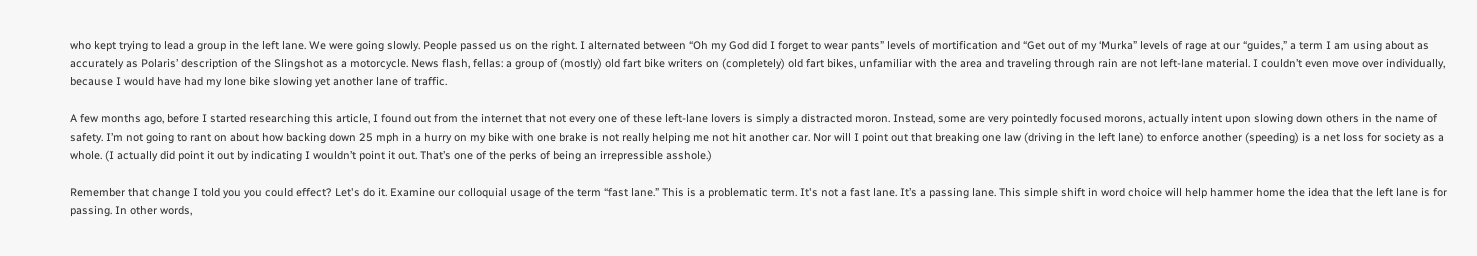who kept trying to lead a group in the left lane. We were going slowly. People passed us on the right. I alternated between “Oh my God did I forget to wear pants” levels of mortification and “Get out of my ‘Murka” levels of rage at our “guides,” a term I am using about as accurately as Polaris’ description of the Slingshot as a motorcycle. News flash, fellas: a group of (mostly) old fart bike writers on (completely) old fart bikes, unfamiliar with the area and traveling through rain are not left-lane material. I couldn’t even move over individually, because I would have had my lone bike slowing yet another lane of traffic.

A few months ago, before I started researching this article, I found out from the internet that not every one of these left-lane lovers is simply a distracted moron. Instead, some are very pointedly focused morons, actually intent upon slowing down others in the name of safety. I’m not going to rant on about how backing down 25 mph in a hurry on my bike with one brake is not really helping me not hit another car. Nor will I point out that breaking one law (driving in the left lane) to enforce another (speeding) is a net loss for society as a whole. (I actually did point it out by indicating I wouldn’t point it out. That’s one of the perks of being an irrepressible asshole.)

Remember that change I told you you could effect? Let's do it. Examine our colloquial usage of the term “fast lane.” This is a problematic term. It's not a fast lane. It’s a passing lane. This simple shift in word choice will help hammer home the idea that the left lane is for passing. In other words,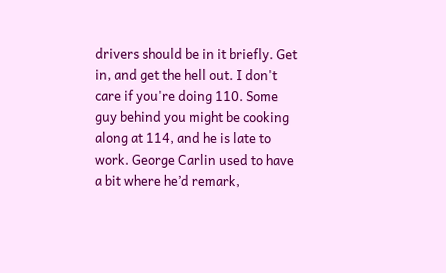drivers should be in it briefly. Get in, and get the hell out. I don't care if you're doing 110. Some guy behind you might be cooking along at 114, and he is late to work. George Carlin used to have a bit where he’d remark,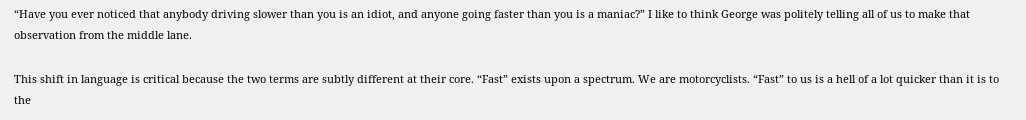“Have you ever noticed that anybody driving slower than you is an idiot, and anyone going faster than you is a maniac?” I like to think George was politely telling all of us to make that observation from the middle lane.

This shift in language is critical because the two terms are subtly different at their core. “Fast” exists upon a spectrum. We are motorcyclists. “Fast” to us is a hell of a lot quicker than it is to the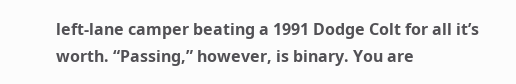left-lane camper beating a 1991 Dodge Colt for all it’s worth. “Passing,” however, is binary. You are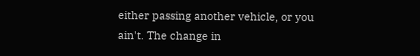either passing another vehicle, or you ain't. The change in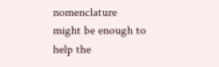nomenclature might be enough to help the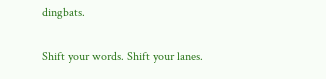dingbats.

Shift your words. Shift your lanes.